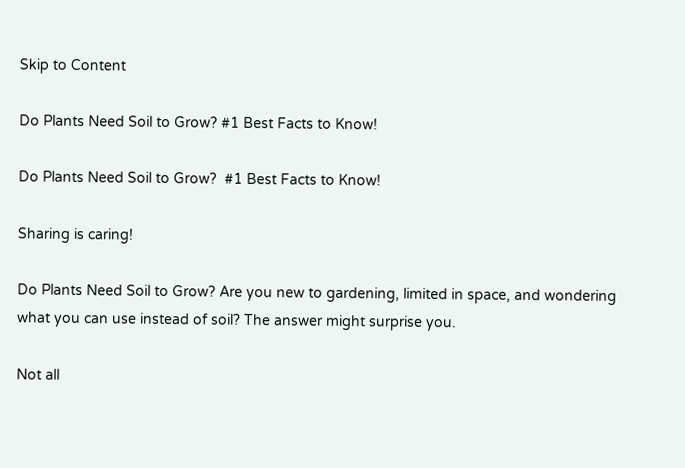Skip to Content

Do Plants Need Soil to Grow? #1 Best Facts to Know!

Do Plants Need Soil to Grow?  #1 Best Facts to Know!

Sharing is caring!

Do Plants Need Soil to Grow? Are you new to gardening, limited in space, and wondering what you can use instead of soil? The answer might surprise you.

Not all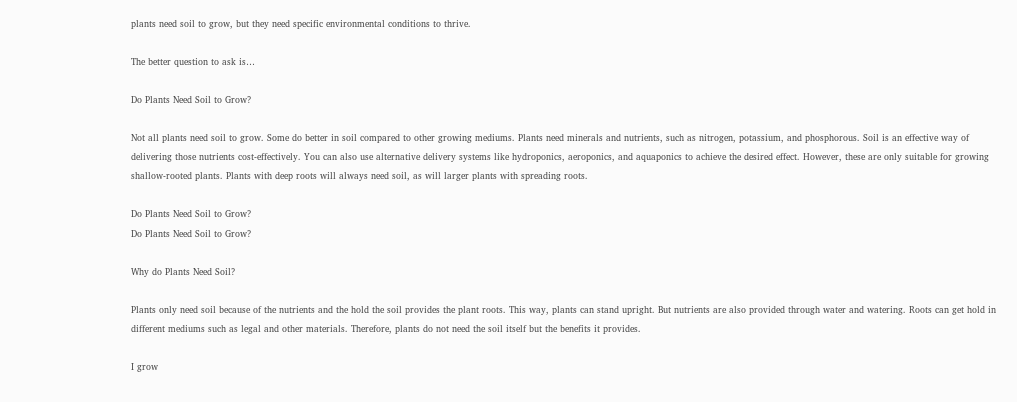plants need soil to grow, but they need specific environmental conditions to thrive.

The better question to ask is…

Do Plants Need Soil to Grow?

Not all plants need soil to grow. Some do better in soil compared to other growing mediums. Plants need minerals and nutrients, such as nitrogen, potassium, and phosphorous. Soil is an effective way of delivering those nutrients cost-effectively. You can also use alternative delivery systems like hydroponics, aeroponics, and aquaponics to achieve the desired effect. However, these are only suitable for growing shallow-rooted plants. Plants with deep roots will always need soil, as will larger plants with spreading roots.

Do Plants Need Soil to Grow?
Do Plants Need Soil to Grow?

Why do Plants Need Soil?

Plants only need soil because of the nutrients and the hold the soil provides the plant roots. This way, plants can stand upright. But nutrients are also provided through water and watering. Roots can get hold in different mediums such as legal and other materials. Therefore, plants do not need the soil itself but the benefits it provides.

I grow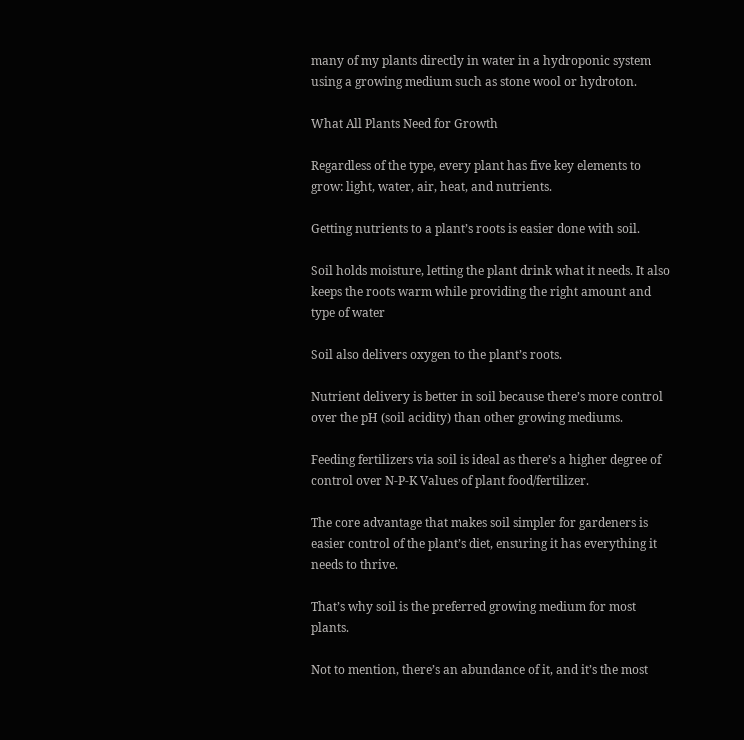many of my plants directly in water in a hydroponic system using a growing medium such as stone wool or hydroton.

What All Plants Need for Growth

Regardless of the type, every plant has five key elements to grow: light, water, air, heat, and nutrients.

Getting nutrients to a plant’s roots is easier done with soil.

Soil holds moisture, letting the plant drink what it needs. It also keeps the roots warm while providing the right amount and type of water

Soil also delivers oxygen to the plant’s roots.

Nutrient delivery is better in soil because there’s more control over the pH (soil acidity) than other growing mediums.

Feeding fertilizers via soil is ideal as there’s a higher degree of control over N-P-K Values of plant food/fertilizer.

The core advantage that makes soil simpler for gardeners is easier control of the plant’s diet, ensuring it has everything it needs to thrive.

That’s why soil is the preferred growing medium for most plants.

Not to mention, there’s an abundance of it, and it’s the most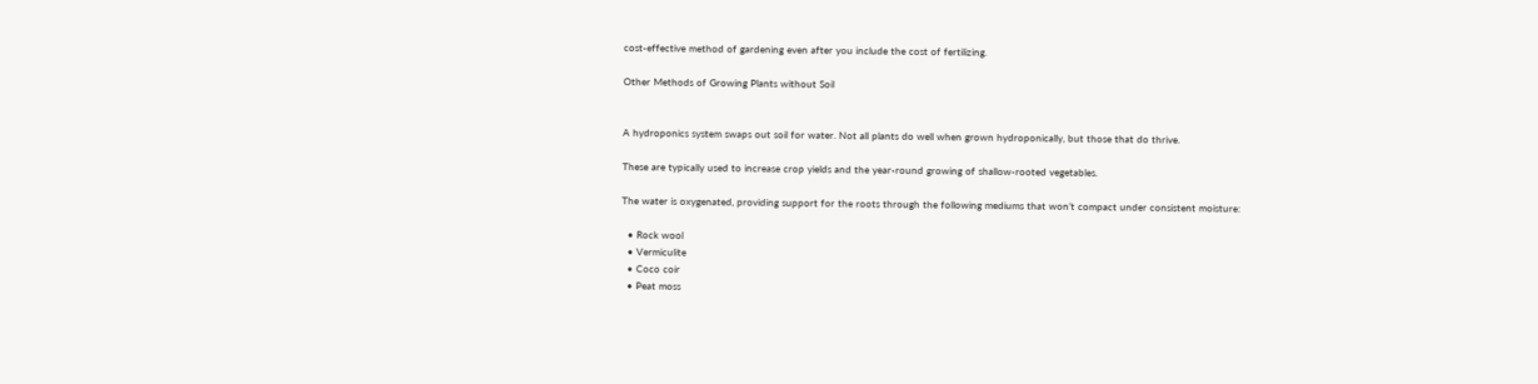cost-effective method of gardening even after you include the cost of fertilizing.

Other Methods of Growing Plants without Soil


A hydroponics system swaps out soil for water. Not all plants do well when grown hydroponically, but those that do thrive.

These are typically used to increase crop yields and the year-round growing of shallow-rooted vegetables.

The water is oxygenated, providing support for the roots through the following mediums that won’t compact under consistent moisture:

  • Rock wool
  • Vermiculite
  • Coco coir
  • Peat moss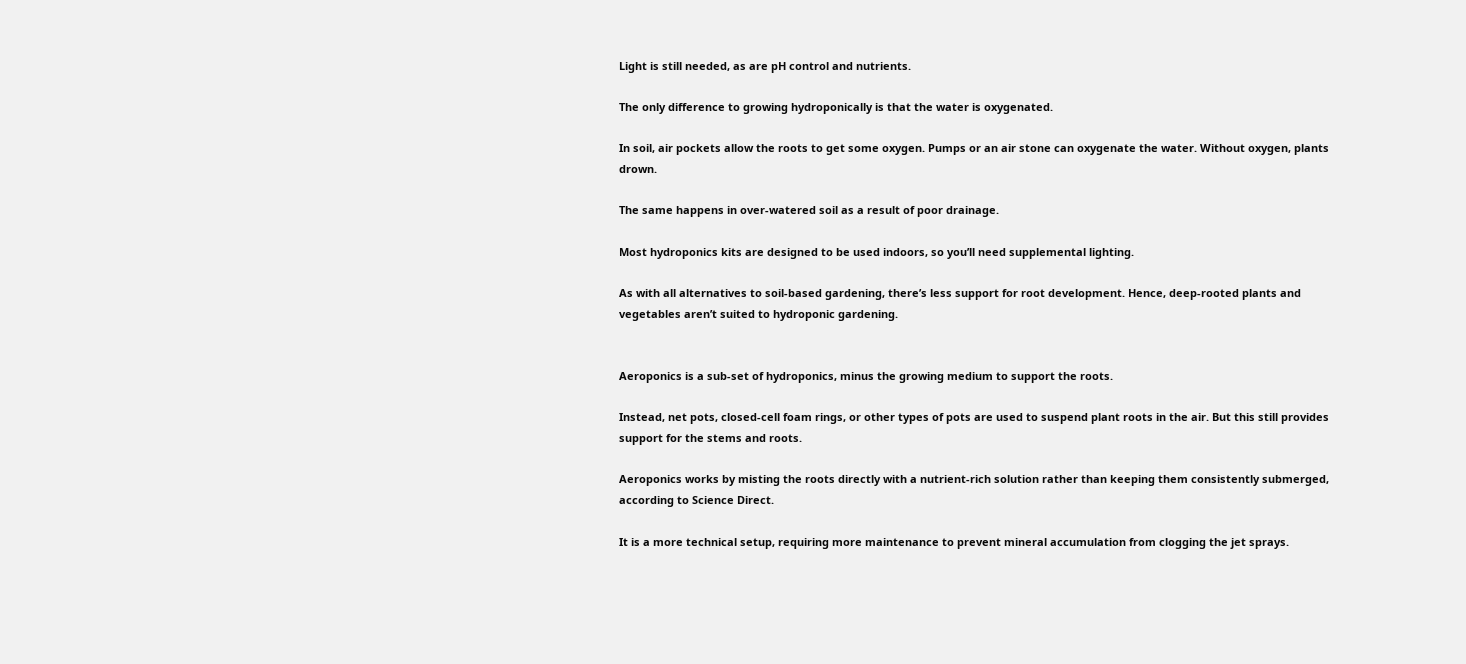Light is still needed, as are pH control and nutrients.

The only difference to growing hydroponically is that the water is oxygenated.

In soil, air pockets allow the roots to get some oxygen. Pumps or an air stone can oxygenate the water. Without oxygen, plants drown.

The same happens in over-watered soil as a result of poor drainage.

Most hydroponics kits are designed to be used indoors, so you’ll need supplemental lighting.

As with all alternatives to soil-based gardening, there’s less support for root development. Hence, deep-rooted plants and vegetables aren’t suited to hydroponic gardening.


Aeroponics is a sub-set of hydroponics, minus the growing medium to support the roots.

Instead, net pots, closed-cell foam rings, or other types of pots are used to suspend plant roots in the air. But this still provides support for the stems and roots.

Aeroponics works by misting the roots directly with a nutrient-rich solution rather than keeping them consistently submerged, according to Science Direct.

It is a more technical setup, requiring more maintenance to prevent mineral accumulation from clogging the jet sprays.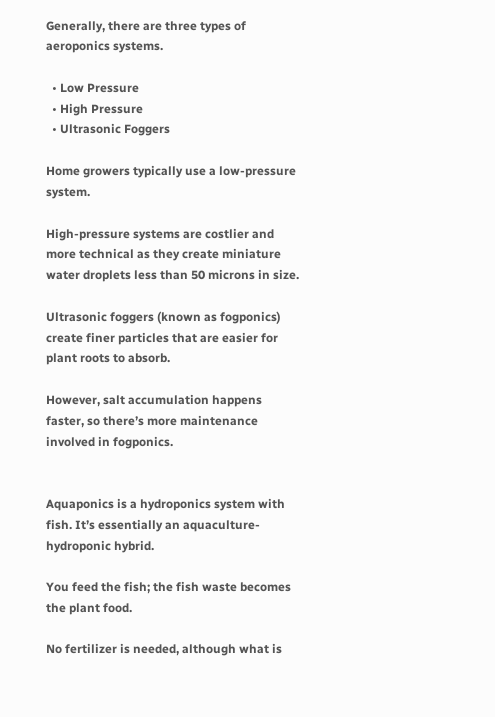Generally, there are three types of aeroponics systems.

  • Low Pressure
  • High Pressure
  • Ultrasonic Foggers

Home growers typically use a low-pressure system.

High-pressure systems are costlier and more technical as they create miniature water droplets less than 50 microns in size.

Ultrasonic foggers (known as fogponics) create finer particles that are easier for plant roots to absorb.

However, salt accumulation happens faster, so there’s more maintenance involved in fogponics.


Aquaponics is a hydroponics system with fish. It’s essentially an aquaculture-hydroponic hybrid.

You feed the fish; the fish waste becomes the plant food.

No fertilizer is needed, although what is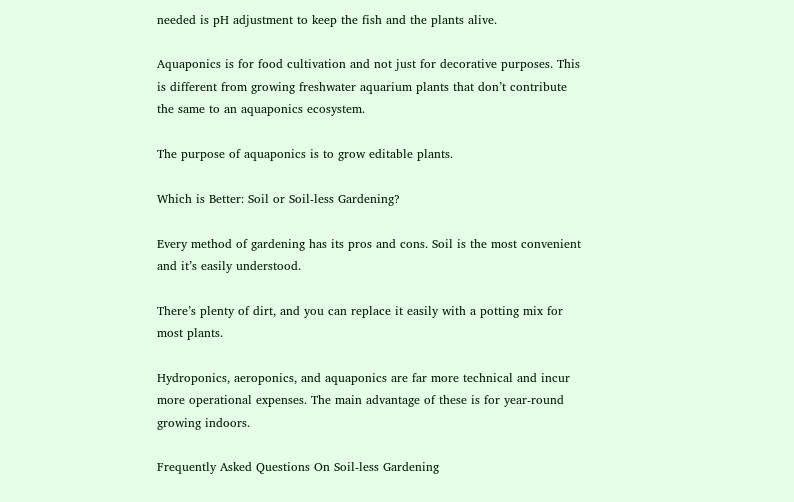needed is pH adjustment to keep the fish and the plants alive.

Aquaponics is for food cultivation and not just for decorative purposes. This is different from growing freshwater aquarium plants that don’t contribute the same to an aquaponics ecosystem.

The purpose of aquaponics is to grow editable plants.

Which is Better: Soil or Soil-less Gardening?

Every method of gardening has its pros and cons. Soil is the most convenient and it’s easily understood.

There’s plenty of dirt, and you can replace it easily with a potting mix for most plants.

Hydroponics, aeroponics, and aquaponics are far more technical and incur more operational expenses. The main advantage of these is for year-round growing indoors.

Frequently Asked Questions On Soil-less Gardening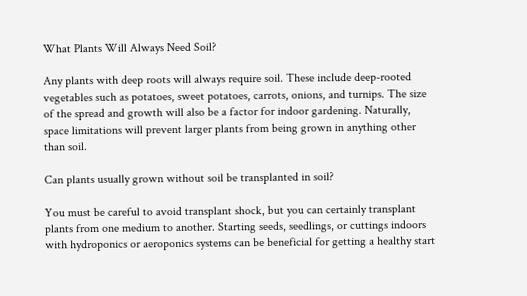What Plants Will Always Need Soil?

Any plants with deep roots will always require soil. These include deep-rooted vegetables such as potatoes, sweet potatoes, carrots, onions, and turnips. The size of the spread and growth will also be a factor for indoor gardening. Naturally, space limitations will prevent larger plants from being grown in anything other than soil.

Can plants usually grown without soil be transplanted in soil?

You must be careful to avoid transplant shock, but you can certainly transplant plants from one medium to another. Starting seeds, seedlings, or cuttings indoors with hydroponics or aeroponics systems can be beneficial for getting a healthy start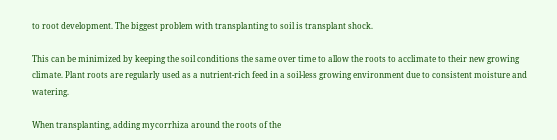to root development. The biggest problem with transplanting to soil is transplant shock.

This can be minimized by keeping the soil conditions the same over time to allow the roots to acclimate to their new growing climate. Plant roots are regularly used as a nutrient-rich feed in a soil-less growing environment due to consistent moisture and watering.

When transplanting, adding mycorrhiza around the roots of the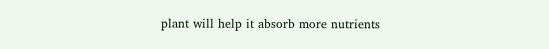plant will help it absorb more nutrients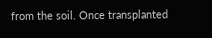from the soil. Once transplanted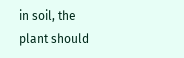in soil, the plant should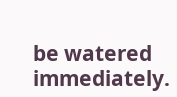be watered immediately.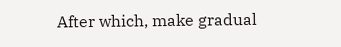After which, make gradual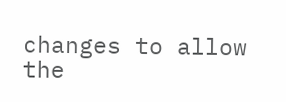changes to allow the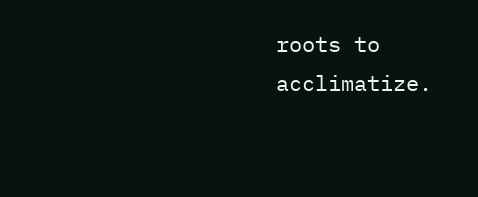roots to acclimatize.